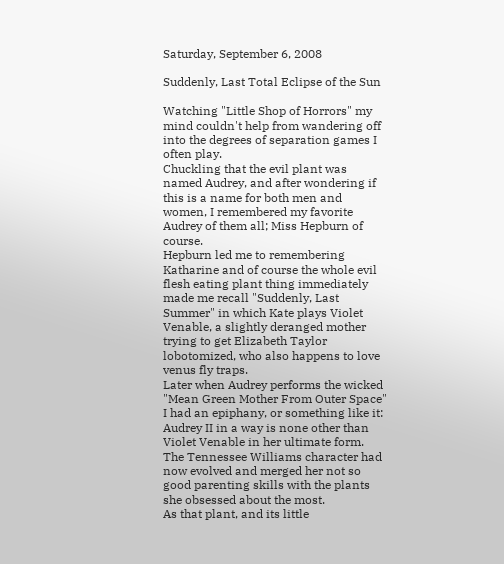Saturday, September 6, 2008

Suddenly, Last Total Eclipse of the Sun

Watching "Little Shop of Horrors" my mind couldn't help from wandering off into the degrees of separation games I often play.
Chuckling that the evil plant was named Audrey, and after wondering if this is a name for both men and women, I remembered my favorite Audrey of them all; Miss Hepburn of course.
Hepburn led me to remembering Katharine and of course the whole evil flesh eating plant thing immediately made me recall "Suddenly, Last Summer" in which Kate plays Violet Venable, a slightly deranged mother trying to get Elizabeth Taylor lobotomized, who also happens to love venus fly traps.
Later when Audrey performs the wicked "Mean Green Mother From Outer Space" I had an epiphany, or something like it: Audrey II in a way is none other than Violet Venable in her ultimate form.
The Tennessee Williams character had now evolved and merged her not so good parenting skills with the plants she obsessed about the most.
As that plant, and its little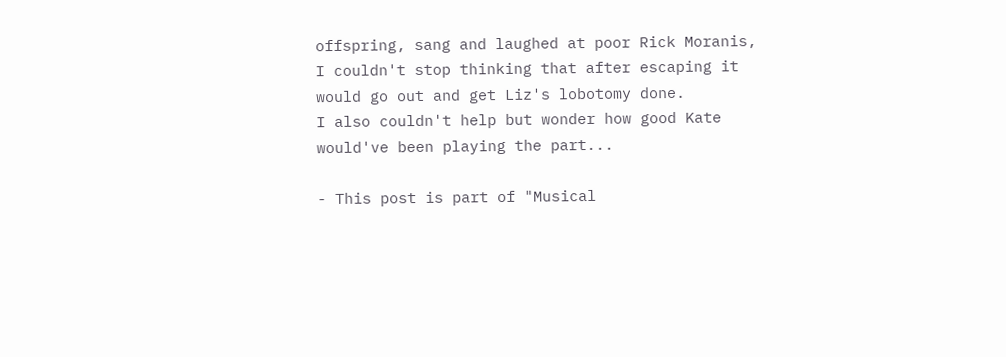offspring, sang and laughed at poor Rick Moranis, I couldn't stop thinking that after escaping it would go out and get Liz's lobotomy done.
I also couldn't help but wonder how good Kate would've been playing the part...

- This post is part of "Musical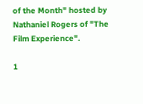of the Month" hosted by Nathaniel Rogers of "The Film Experience".

1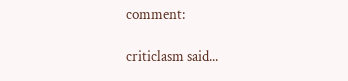comment:

criticlasm said...